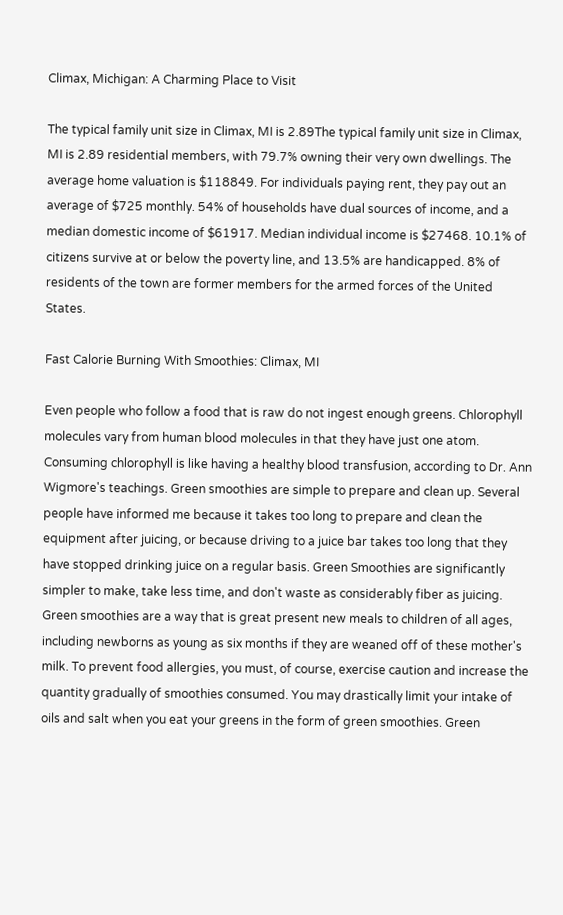Climax, Michigan: A Charming Place to Visit

The typical family unit size in Climax, MI is 2.89The typical family unit size in Climax, MI is 2.89 residential members, with 79.7% owning their very own dwellings. The average home valuation is $118849. For individuals paying rent, they pay out an average of $725 monthly. 54% of households have dual sources of income, and a median domestic income of $61917. Median individual income is $27468. 10.1% of citizens survive at or below the poverty line, and 13.5% are handicapped. 8% of residents of the town are former members for the armed forces of the United States.

Fast Calorie Burning With Smoothies: Climax, MI

Even people who follow a food that is raw do not ingest enough greens. Chlorophyll molecules vary from human blood molecules in that they have just one atom. Consuming chlorophyll is like having a healthy blood transfusion, according to Dr. Ann Wigmore's teachings. Green smoothies are simple to prepare and clean up. Several people have informed me because it takes too long to prepare and clean the equipment after juicing, or because driving to a juice bar takes too long that they have stopped drinking juice on a regular basis. Green Smoothies are significantly simpler to make, take less time, and don't waste as considerably fiber as juicing. Green smoothies are a way that is great present new meals to children of all ages, including newborns as young as six months if they are weaned off of these mother's milk. To prevent food allergies, you must, of course, exercise caution and increase the quantity gradually of smoothies consumed. You may drastically limit your intake of oils and salt when you eat your greens in the form of green smoothies. Green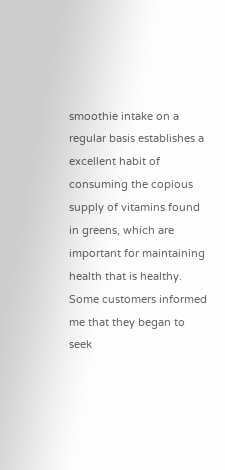smoothie intake on a regular basis establishes a excellent habit of consuming the copious supply of vitamins found in greens, which are important for maintaining health that is healthy. Some customers informed me that they began to seek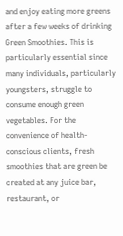and enjoy eating more greens after a few weeks of drinking Green Smoothies. This is particularly essential since many individuals, particularly youngsters, struggle to consume enough green vegetables. For the convenience of health-conscious clients, fresh smoothies that are green be created at any juice bar, restaurant, or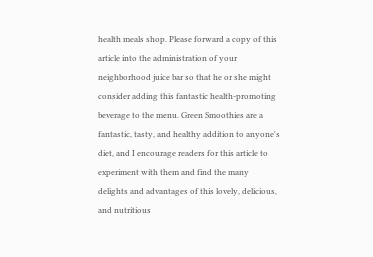health meals shop. Please forward a copy of this article into the administration of your neighborhood juice bar so that he or she might consider adding this fantastic health-promoting beverage to the menu. Green Smoothies are a fantastic, tasty, and healthy addition to anyone's diet, and I encourage readers for this article to experiment with them and find the many delights and advantages of this lovely, delicious, and nutritious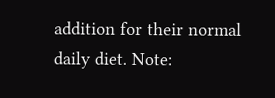addition for their normal daily diet. Note: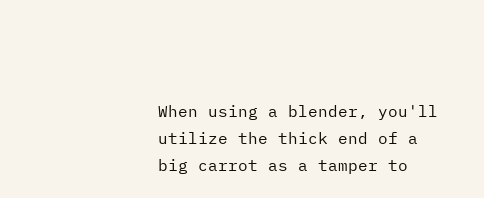When using a blender, you'll utilize the thick end of a big carrot as a tamper to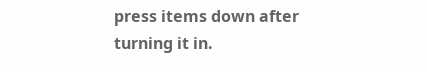press items down after turning it in.